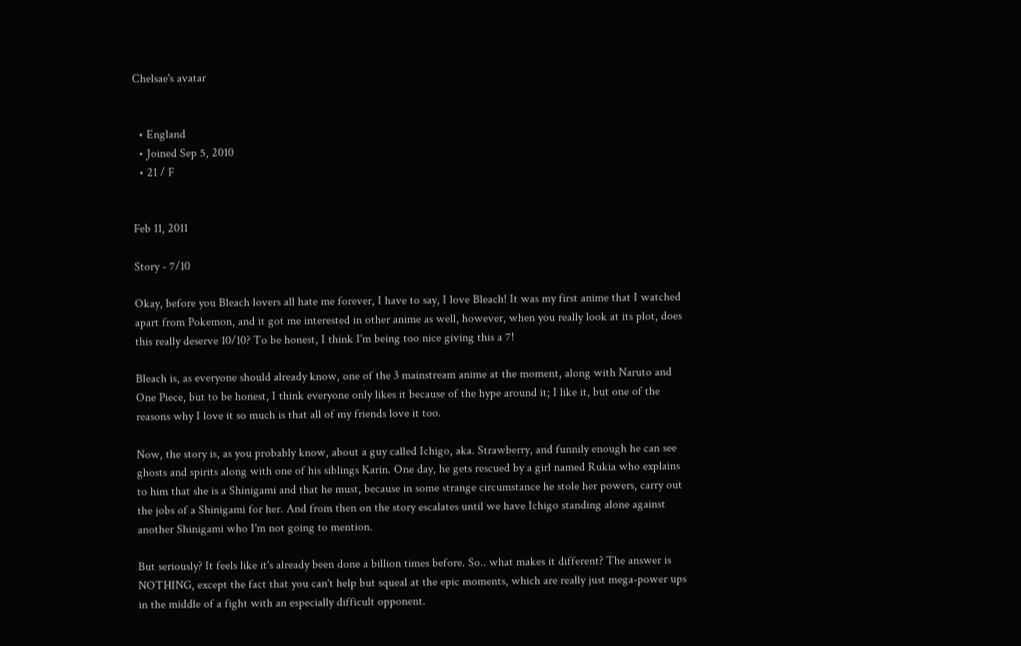Chelsae's avatar


  • England
  • Joined Sep 5, 2010
  • 21 / F


Feb 11, 2011

Story - 7/10

Okay, before you Bleach lovers all hate me forever, I have to say, I love Bleach! It was my first anime that I watched apart from Pokemon, and it got me interested in other anime as well, however, when you really look at its plot, does this really deserve 10/10? To be honest, I think I'm being too nice giving this a 7!

Bleach is, as everyone should already know, one of the 3 mainstream anime at the moment, along with Naruto and One Piece, but to be honest, I think everyone only likes it because of the hype around it; I like it, but one of the reasons why I love it so much is that all of my friends love it too.

Now, the story is, as you probably know, about a guy called Ichigo, aka. Strawberry, and funnily enough he can see ghosts and spirits along with one of his siblings Karin. One day, he gets rescued by a girl named Rukia who explains to him that she is a Shinigami and that he must, because in some strange circumstance he stole her powers, carry out the jobs of a Shinigami for her. And from then on the story escalates until we have Ichigo standing alone against another Shinigami who I'm not going to mention.

But seriously? It feels like it's already been done a billion times before. So.. what makes it different? The answer is NOTHING, except the fact that you can't help but squeal at the epic moments, which are really just mega-power ups in the middle of a fight with an especially difficult opponent.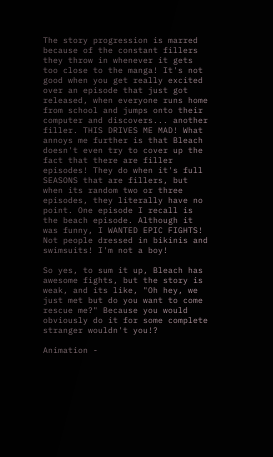The story progression is marred because of the constant fillers they throw in whenever it gets too close to the manga! It's not good when you get really excited over an episode that just got released, when everyone runs home from school and jumps onto their computer and discovers... another filler. THIS DRIVES ME MAD! What annoys me further is that Bleach doesn't even try to cover up the fact that there are filler episodes! They do when it's full SEASONS that are fillers, but when its random two or three episodes, they literally have no point. One episode I recall is the beach episode. Although it was funny, I WANTED EPIC FIGHTS! Not people dressed in bikinis and swimsuits! I'm not a boy!

So yes, to sum it up, Bleach has awesome fights, but the story is weak, and its like, "Oh hey, we just met but do you want to come rescue me?" Because you would obviously do it for some complete stranger wouldn't you!?

Animation -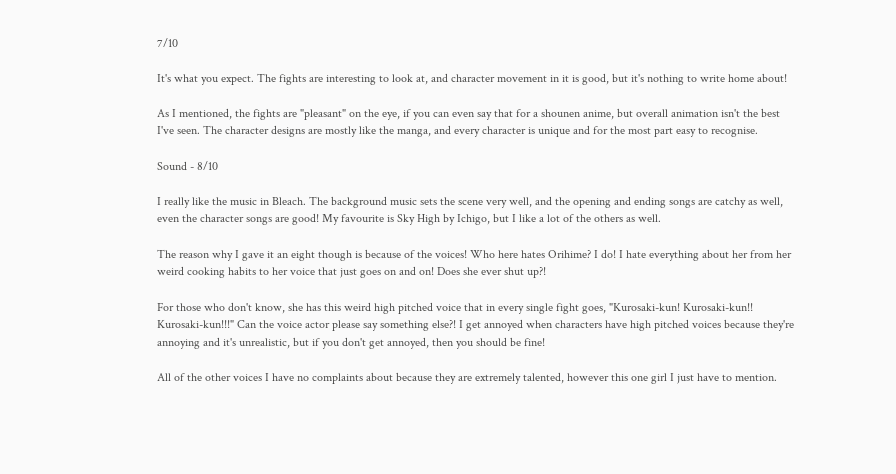7/10

It's what you expect. The fights are interesting to look at, and character movement in it is good, but it's nothing to write home about!

As I mentioned, the fights are "pleasant" on the eye, if you can even say that for a shounen anime, but overall animation isn't the best I've seen. The character designs are mostly like the manga, and every character is unique and for the most part easy to recognise.

Sound - 8/10

I really like the music in Bleach. The background music sets the scene very well, and the opening and ending songs are catchy as well, even the character songs are good! My favourite is Sky High by Ichigo, but I like a lot of the others as well.

The reason why I gave it an eight though is because of the voices! Who here hates Orihime? I do! I hate everything about her from her weird cooking habits to her voice that just goes on and on! Does she ever shut up?!

For those who don't know, she has this weird high pitched voice that in every single fight goes, "Kurosaki-kun! Kurosaki-kun!! Kurosaki-kun!!!" Can the voice actor please say something else?! I get annoyed when characters have high pitched voices because they're annoying and it's unrealistic, but if you don't get annoyed, then you should be fine!

All of the other voices I have no complaints about because they are extremely talented, however this one girl I just have to mention.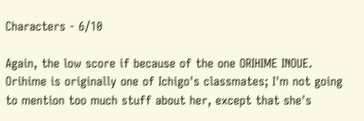Characters - 6/10

Again, the low score if because of the one ORIHIME INOUE. Orihime is originally one of Ichigo's classmates; I'm not going to mention too much stuff about her, except that she's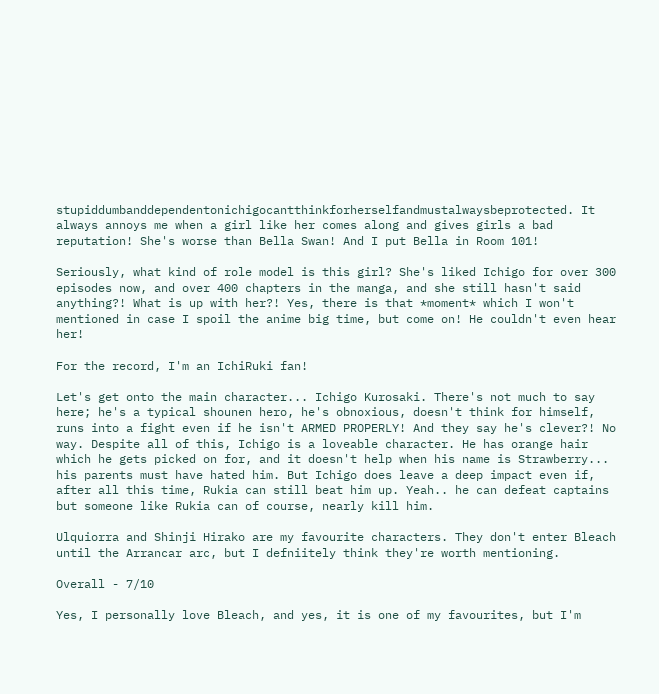stupiddumbanddependentonichigocantthinkforherselfandmustalwaysbeprotected. It always annoys me when a girl like her comes along and gives girls a bad reputation! She's worse than Bella Swan! And I put Bella in Room 101!

Seriously, what kind of role model is this girl? She's liked Ichigo for over 300 episodes now, and over 400 chapters in the manga, and she still hasn't said anything?! What is up with her?! Yes, there is that *moment* which I won't mentioned in case I spoil the anime big time, but come on! He couldn't even hear her!

For the record, I'm an IchiRuki fan!

Let's get onto the main character... Ichigo Kurosaki. There's not much to say here; he's a typical shounen hero, he's obnoxious, doesn't think for himself, runs into a fight even if he isn't ARMED PROPERLY! And they say he's clever?! No way. Despite all of this, Ichigo is a loveable character. He has orange hair which he gets picked on for, and it doesn't help when his name is Strawberry... his parents must have hated him. But Ichigo does leave a deep impact even if, after all this time, Rukia can still beat him up. Yeah.. he can defeat captains but someone like Rukia can of course, nearly kill him.

Ulquiorra and Shinji Hirako are my favourite characters. They don't enter Bleach until the Arrancar arc, but I defniitely think they're worth mentioning.

Overall - 7/10

Yes, I personally love Bleach, and yes, it is one of my favourites, but I'm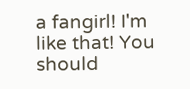a fangirl! I'm like that! You should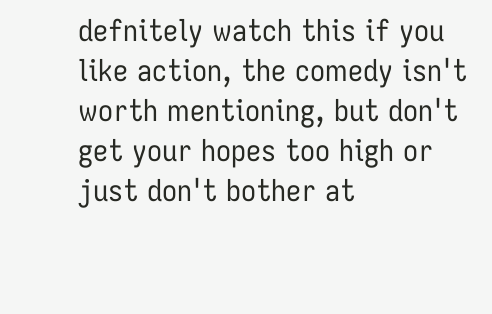defnitely watch this if you like action, the comedy isn't worth mentioning, but don't get your hopes too high or just don't bother at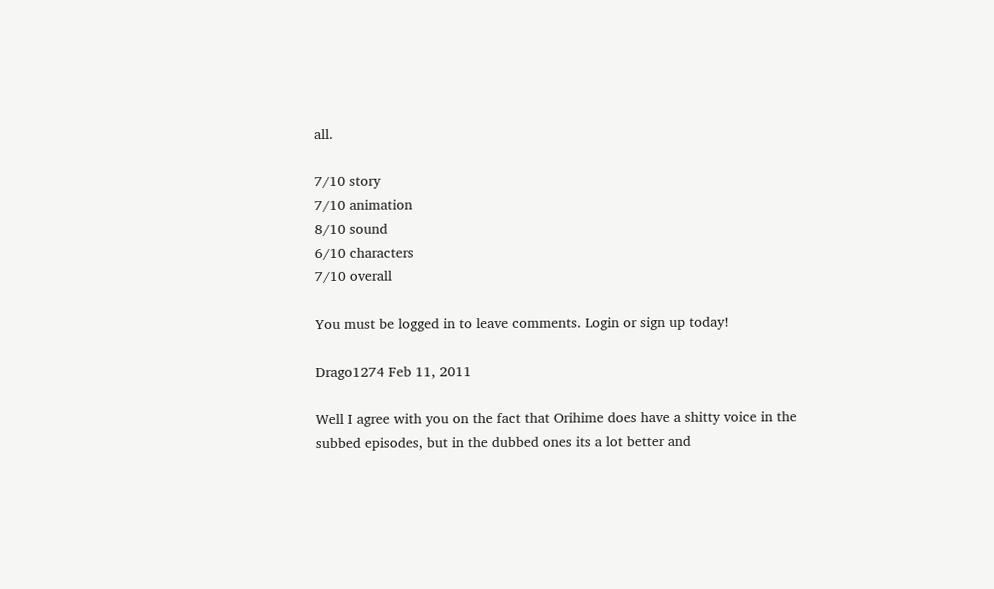all.

7/10 story
7/10 animation
8/10 sound
6/10 characters
7/10 overall

You must be logged in to leave comments. Login or sign up today!

Drago1274 Feb 11, 2011

Well I agree with you on the fact that Orihime does have a shitty voice in the subbed episodes, but in the dubbed ones its a lot better and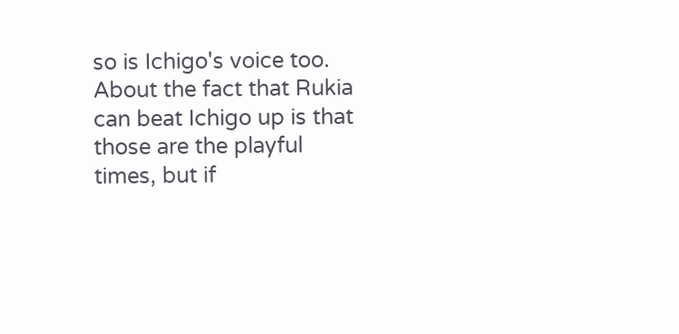so is Ichigo's voice too. About the fact that Rukia can beat Ichigo up is that those are the playful times, but if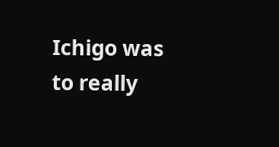Ichigo was to really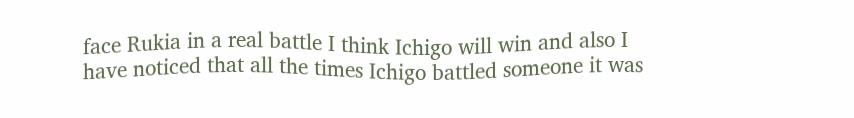face Rukia in a real battle I think Ichigo will win and also I have noticed that all the times Ichigo battled someone it was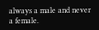always a male and never a female.